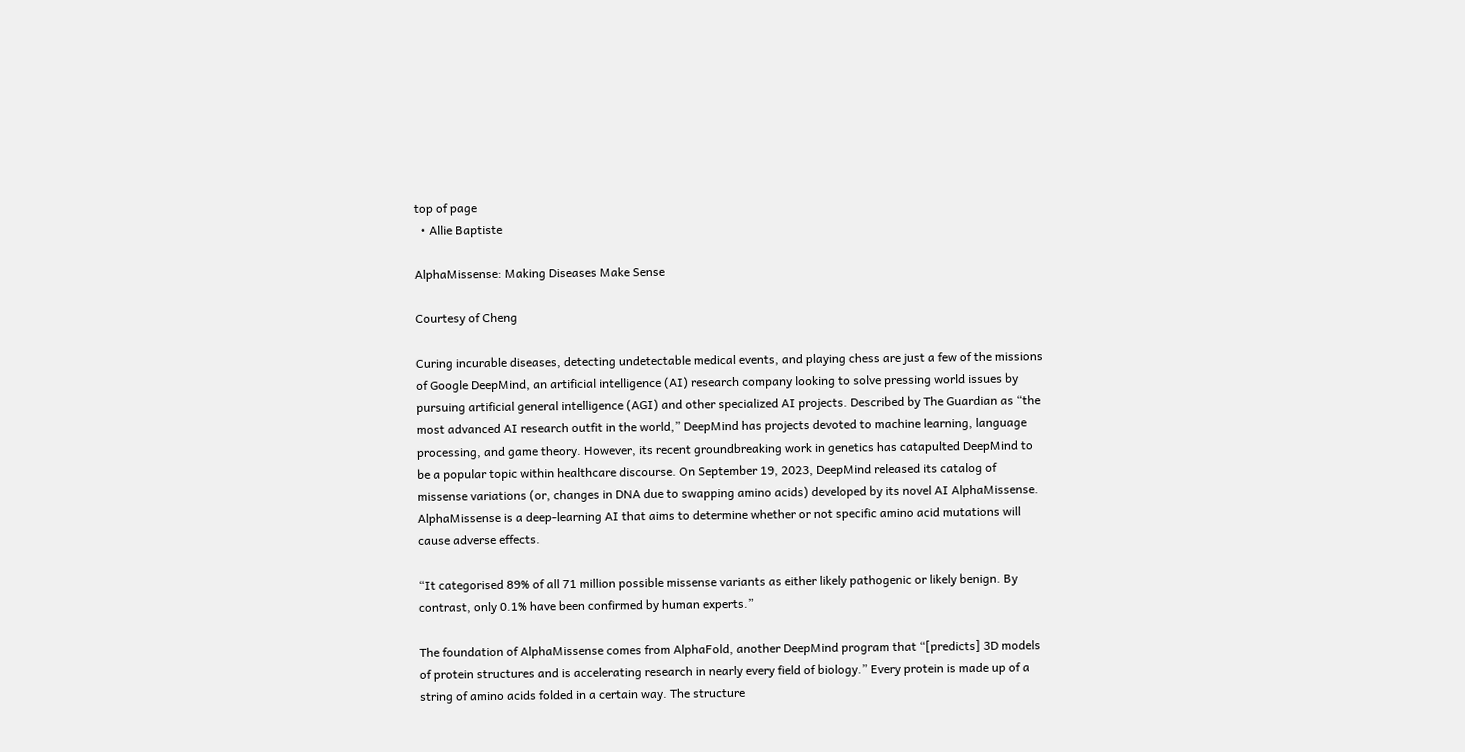top of page
  • Allie Baptiste

AlphaMissense: Making Diseases Make Sense

Courtesy of Cheng

Curing incurable diseases, detecting undetectable medical events, and playing chess are just a few of the missions of Google DeepMind, an artificial intelligence (AI) research company looking to solve pressing world issues by pursuing artificial general intelligence (AGI) and other specialized AI projects. Described by The Guardian as “the most advanced AI research outfit in the world,” DeepMind has projects devoted to machine learning, language processing, and game theory. However, its recent groundbreaking work in genetics has catapulted DeepMind to be a popular topic within healthcare discourse. On September 19, 2023, DeepMind released its catalog of missense variations (or, changes in DNA due to swapping amino acids) developed by its novel AI AlphaMissense. AlphaMissense is a deep-learning AI that aims to determine whether or not specific amino acid mutations will cause adverse effects.

“It categorised 89% of all 71 million possible missense variants as either likely pathogenic or likely benign. By contrast, only 0.1% have been confirmed by human experts.”

The foundation of AlphaMissense comes from AlphaFold, another DeepMind program that “[predicts] 3D models of protein structures and is accelerating research in nearly every field of biology.” Every protein is made up of a string of amino acids folded in a certain way. The structure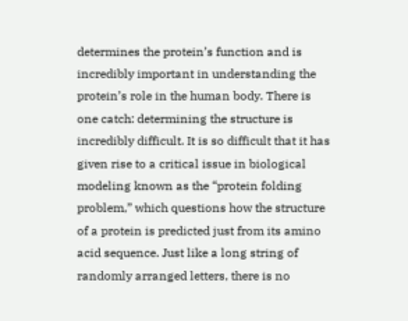determines the protein’s function and is incredibly important in understanding the protein’s role in the human body. There is one catch: determining the structure is incredibly difficult. It is so difficult that it has given rise to a critical issue in biological modeling known as the “protein folding problem,” which questions how the structure of a protein is predicted just from its amino acid sequence. Just like a long string of randomly arranged letters, there is no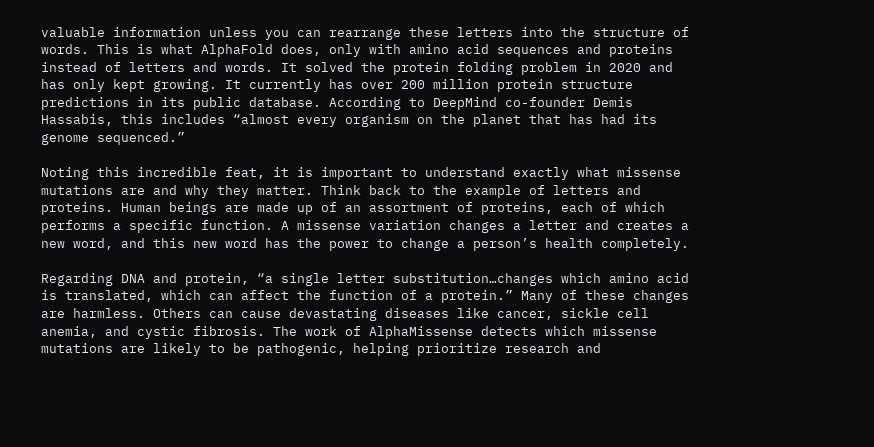valuable information unless you can rearrange these letters into the structure of words. This is what AlphaFold does, only with amino acid sequences and proteins instead of letters and words. It solved the protein folding problem in 2020 and has only kept growing. It currently has over 200 million protein structure predictions in its public database. According to DeepMind co-founder Demis Hassabis, this includes “almost every organism on the planet that has had its genome sequenced.”

Noting this incredible feat, it is important to understand exactly what missense mutations are and why they matter. Think back to the example of letters and proteins. Human beings are made up of an assortment of proteins, each of which performs a specific function. A missense variation changes a letter and creates a new word, and this new word has the power to change a person’s health completely.

Regarding DNA and protein, “a single letter substitution…changes which amino acid is translated, which can affect the function of a protein.” Many of these changes are harmless. Others can cause devastating diseases like cancer, sickle cell anemia, and cystic fibrosis. The work of AlphaMissense detects which missense mutations are likely to be pathogenic, helping prioritize research and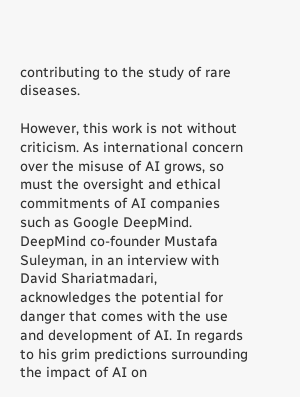contributing to the study of rare diseases.

However, this work is not without criticism. As international concern over the misuse of AI grows, so must the oversight and ethical commitments of AI companies such as Google DeepMind. DeepMind co-founder Mustafa Suleyman, in an interview with David Shariatmadari, acknowledges the potential for danger that comes with the use and development of AI. In regards to his grim predictions surrounding the impact of AI on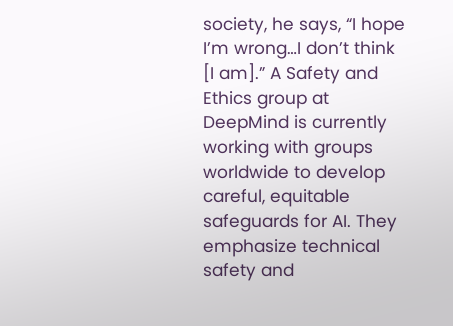society, he says, “I hope I’m wrong…I don’t think [I am].” A Safety and Ethics group at DeepMind is currently working with groups worldwide to develop careful, equitable safeguards for AI. They emphasize technical safety and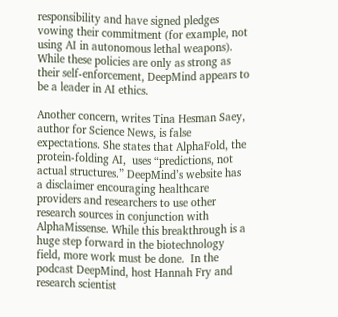responsibility and have signed pledges vowing their commitment (for example, not using AI in autonomous lethal weapons). While these policies are only as strong as their self-enforcement, DeepMind appears to be a leader in AI ethics.

Another concern, writes Tina Hesman Saey, author for Science News, is false expectations. She states that AlphaFold, the protein-folding AI,  uses “predictions, not actual structures.” DeepMind’s website has a disclaimer encouraging healthcare providers and researchers to use other research sources in conjunction with AlphaMissense. While this breakthrough is a huge step forward in the biotechnology field, more work must be done.  In the podcast DeepMind, host Hannah Fry and research scientist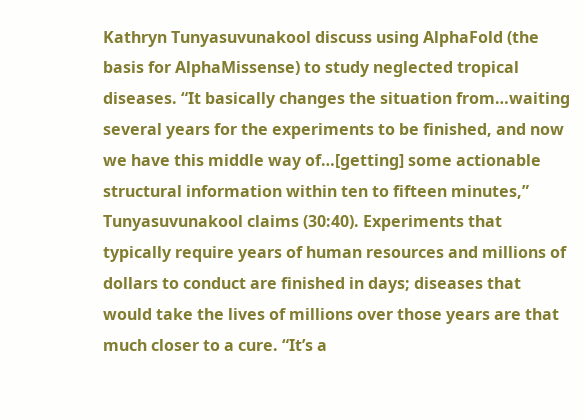Kathryn Tunyasuvunakool discuss using AlphaFold (the basis for AlphaMissense) to study neglected tropical diseases. “It basically changes the situation from…waiting several years for the experiments to be finished, and now we have this middle way of…[getting] some actionable structural information within ten to fifteen minutes,” Tunyasuvunakool claims (30:40). Experiments that typically require years of human resources and millions of dollars to conduct are finished in days; diseases that would take the lives of millions over those years are that much closer to a cure. “It’s a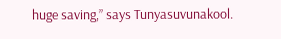huge saving,” says Tunyasuvunakool.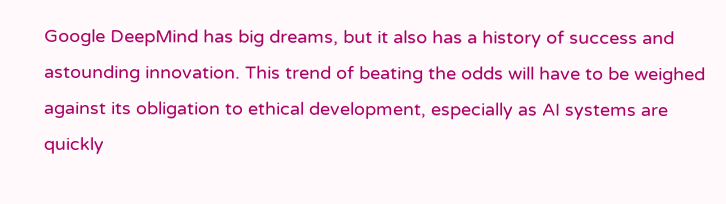Google DeepMind has big dreams, but it also has a history of success and astounding innovation. This trend of beating the odds will have to be weighed against its obligation to ethical development, especially as AI systems are quickly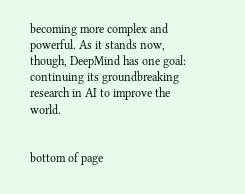becoming more complex and powerful. As it stands now, though, DeepMind has one goal: continuing its groundbreaking research in AI to improve the world.


bottom of page